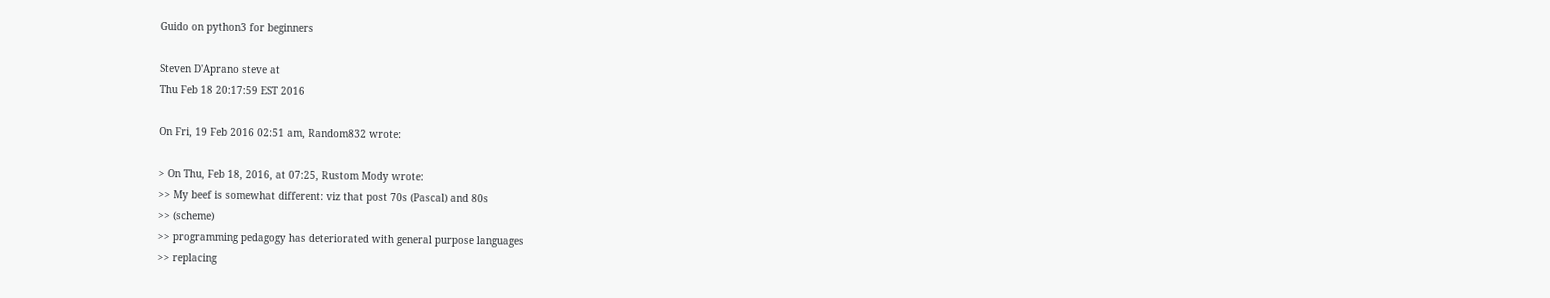Guido on python3 for beginners

Steven D'Aprano steve at
Thu Feb 18 20:17:59 EST 2016

On Fri, 19 Feb 2016 02:51 am, Random832 wrote:

> On Thu, Feb 18, 2016, at 07:25, Rustom Mody wrote:
>> My beef is somewhat different: viz that post 70s (Pascal) and 80s
>> (scheme)
>> programming pedagogy has deteriorated with general purpose languages
>> replacing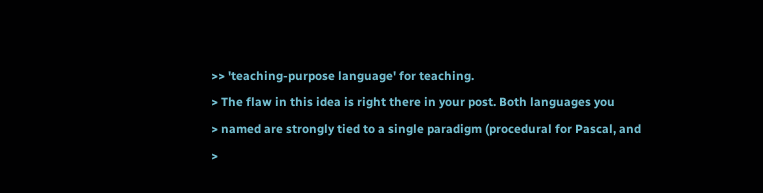>> 'teaching-purpose language' for teaching.
> The flaw in this idea is right there in your post. Both languages you
> named are strongly tied to a single paradigm (procedural for Pascal, and
>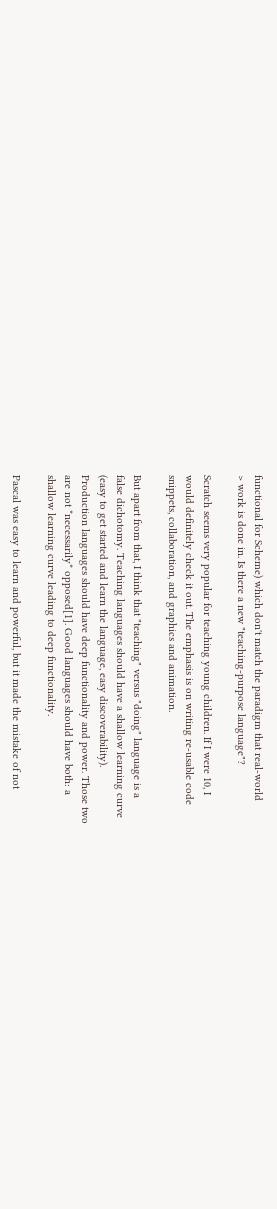functional for Scheme) which don't match the paradigm that real-world
> work is done in. Is there a new "teaching-purpose language"?

Scratch seems very popular for teaching young children. If I were 10, I
would definitely check it out. The emphasis is on writing re-usable code
snippets, collaboration, and graphics and animation.

But apart from that, I think that "teaching" versus "doing" language is a
false dichotomy. Teaching languages should have a shallow learning curve
(easy to get started and learn the language, easy discoverability).
Production languages should have deep functionality and power. Those two
are not *necessarily* opposed[1]. Good languages should have both: a
shallow learning curve leading to deep functionality.

Pascal was easy to learn and powerful, but it made the mistake of not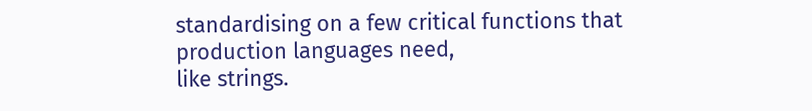standardising on a few critical functions that production languages need,
like strings.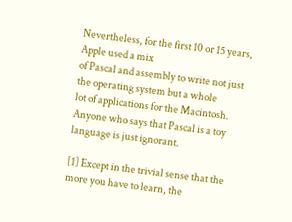Nevertheless, for the first 10 or 15 years, Apple used a mix
of Pascal and assembly to write not just the operating system but a whole
lot of applications for the Macintosh. Anyone who says that Pascal is a toy
language is just ignorant.

[1] Except in the trivial sense that the more you have to learn, the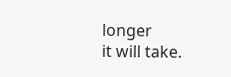longer
it will take.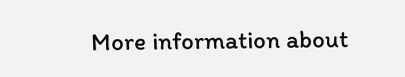More information about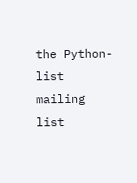the Python-list mailing list